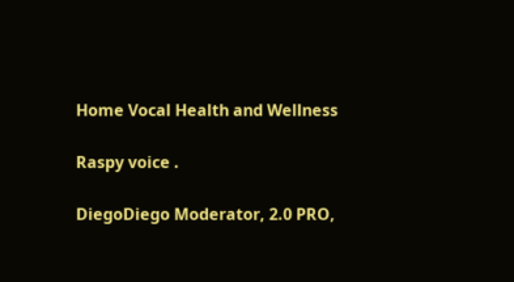Home Vocal Health and Wellness

Raspy voice .

DiegoDiego Moderator, 2.0 PRO,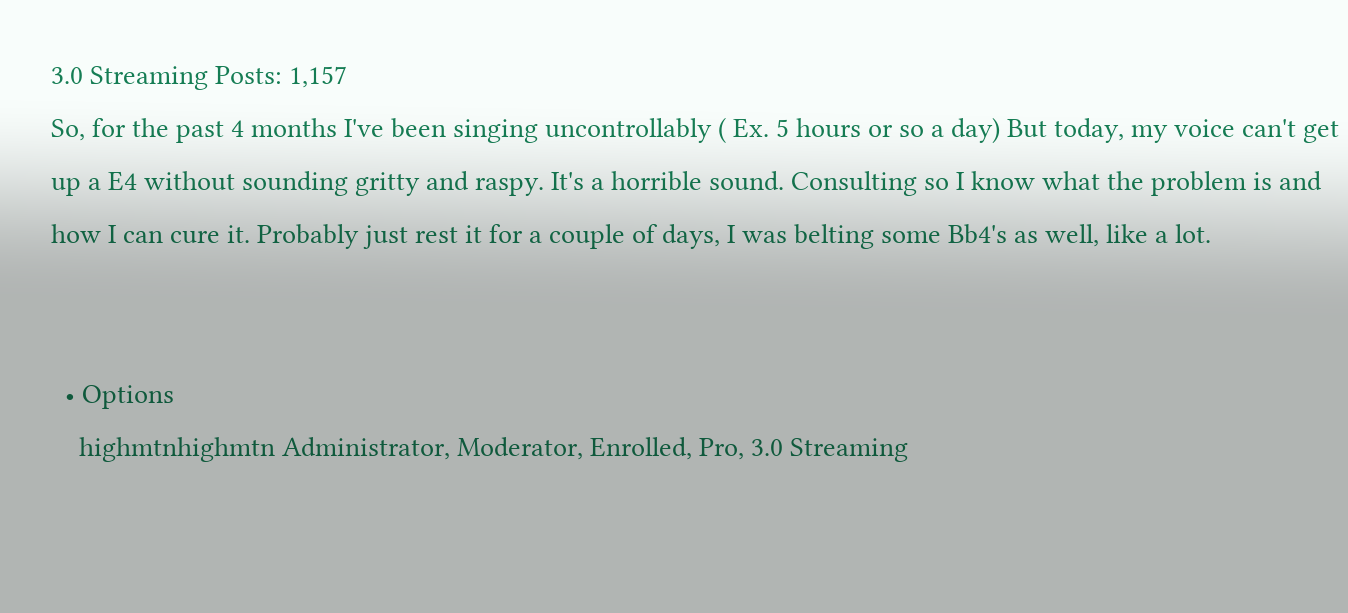3.0 Streaming Posts: 1,157
So, for the past 4 months I've been singing uncontrollably ( Ex. 5 hours or so a day) But today, my voice can't get up a E4 without sounding gritty and raspy. It's a horrible sound. Consulting so I know what the problem is and how I can cure it. Probably just rest it for a couple of days, I was belting some Bb4's as well, like a lot.


  • Options
    highmtnhighmtn Administrator, Moderator, Enrolled, Pro, 3.0 Streaming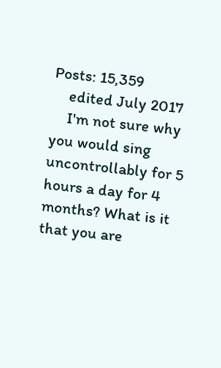Posts: 15,359
    edited July 2017
    I'm not sure why you would sing uncontrollably for 5 hours a day for 4 months? What is it that you are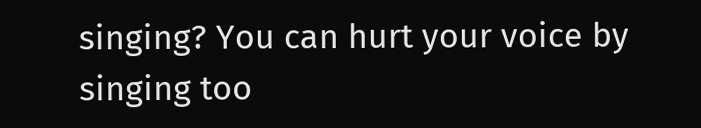singing? You can hurt your voice by singing too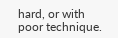hard, or with poor technique.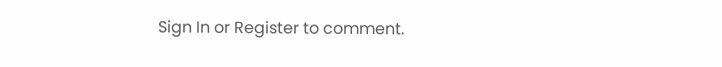Sign In or Register to comment.